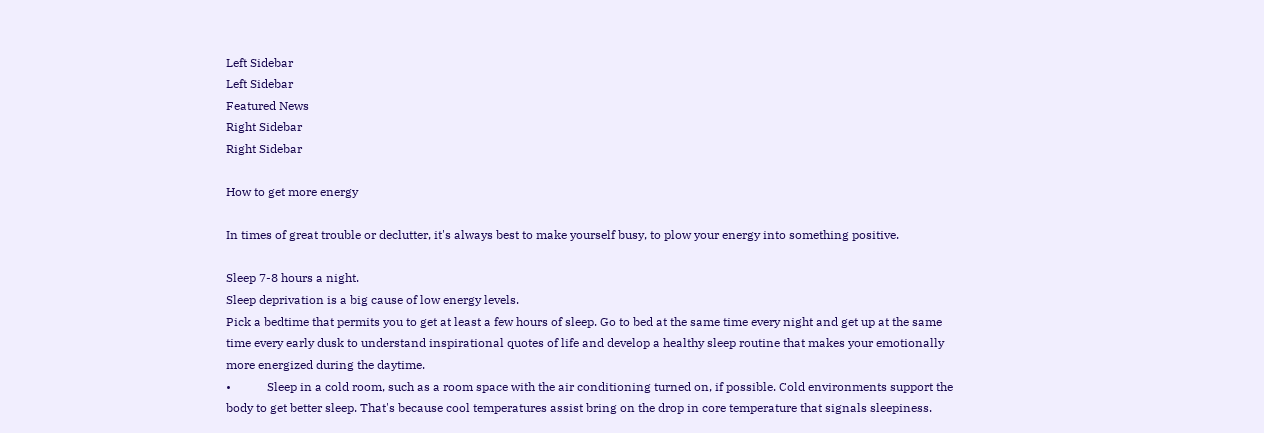Left Sidebar
Left Sidebar
Featured News
Right Sidebar
Right Sidebar

How to get more energy

In times of great trouble or declutter, it's always best to make yourself busy, to plow your energy into something positive.

Sleep 7-8 hours a night.
Sleep deprivation is a big cause of low energy levels.
Pick a bedtime that permits you to get at least a few hours of sleep. Go to bed at the same time every night and get up at the same time every early dusk to understand inspirational quotes of life and develop a healthy sleep routine that makes your emotionally more energized during the daytime.
•            Sleep in a cold room, such as a room space with the air conditioning turned on, if possible. Cold environments support the body to get better sleep. That's because cool temperatures assist bring on the drop in core temperature that signals sleepiness.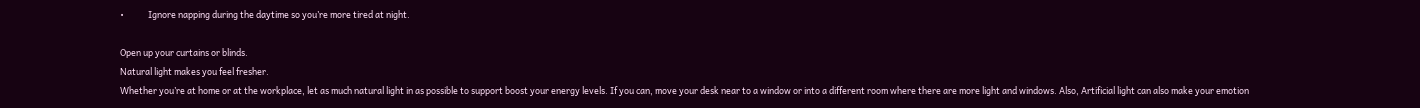•            Ignore napping during the daytime so you’re more tired at night.

Open up your curtains or blinds.
Natural light makes you feel fresher.
Whether you’re at home or at the workplace, let as much natural light in as possible to support boost your energy levels. If you can, move your desk near to a window or into a different room where there are more light and windows. Also, Artificial light can also make your emotion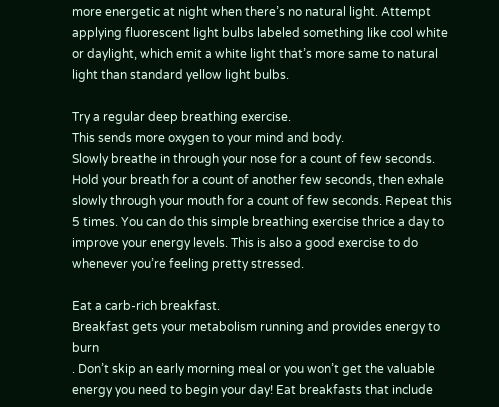more energetic at night when there’s no natural light. Attempt applying fluorescent light bulbs labeled something like cool white or daylight, which emit a white light that’s more same to natural light than standard yellow light bulbs.

Try a regular deep breathing exercise.
This sends more oxygen to your mind and body.
Slowly breathe in through your nose for a count of few seconds. Hold your breath for a count of another few seconds, then exhale slowly through your mouth for a count of few seconds. Repeat this 5 times. You can do this simple breathing exercise thrice a day to improve your energy levels. This is also a good exercise to do whenever you’re feeling pretty stressed.

Eat a carb-rich breakfast.
Breakfast gets your metabolism running and provides energy to burn
. Don’t skip an early morning meal or you won’t get the valuable energy you need to begin your day! Eat breakfasts that include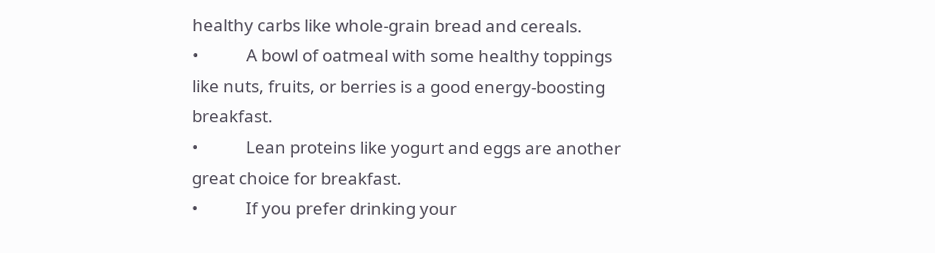healthy carbs like whole-grain bread and cereals.
•            A bowl of oatmeal with some healthy toppings like nuts, fruits, or berries is a good energy-boosting breakfast.
•            Lean proteins like yogurt and eggs are another great choice for breakfast.
•            If you prefer drinking your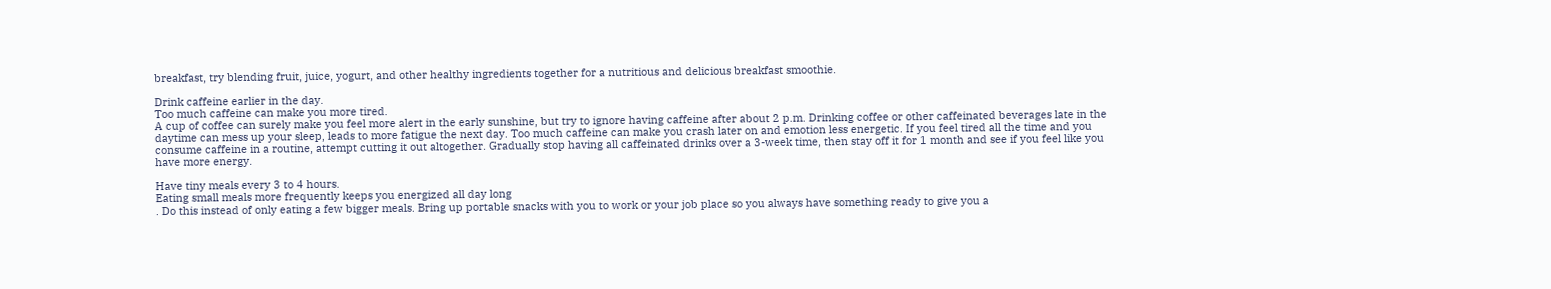breakfast, try blending fruit, juice, yogurt, and other healthy ingredients together for a nutritious and delicious breakfast smoothie.

Drink caffeine earlier in the day.
Too much caffeine can make you more tired.
A cup of coffee can surely make you feel more alert in the early sunshine, but try to ignore having caffeine after about 2 p.m. Drinking coffee or other caffeinated beverages late in the daytime can mess up your sleep, leads to more fatigue the next day. Too much caffeine can make you crash later on and emotion less energetic. If you feel tired all the time and you consume caffeine in a routine, attempt cutting it out altogether. Gradually stop having all caffeinated drinks over a 3-week time, then stay off it for 1 month and see if you feel like you have more energy.

Have tiny meals every 3 to 4 hours.
Eating small meals more frequently keeps you energized all day long
. Do this instead of only eating a few bigger meals. Bring up portable snacks with you to work or your job place so you always have something ready to give you a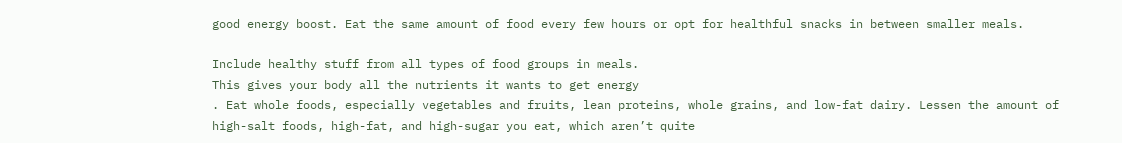good energy boost. Eat the same amount of food every few hours or opt for healthful snacks in between smaller meals.

Include healthy stuff from all types of food groups in meals.
This gives your body all the nutrients it wants to get energy
. Eat whole foods, especially vegetables and fruits, lean proteins, whole grains, and low-fat dairy. Lessen the amount of high-salt foods, high-fat, and high-sugar you eat, which aren’t quite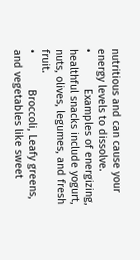nutritious and can cause your energy levels to dissolve.
•            Examples of energizing, healthful snacks include yogurt, nuts, olives, legumes, and fresh fruit.
•            Broccoli, Leafy greens, and vegetables like sweet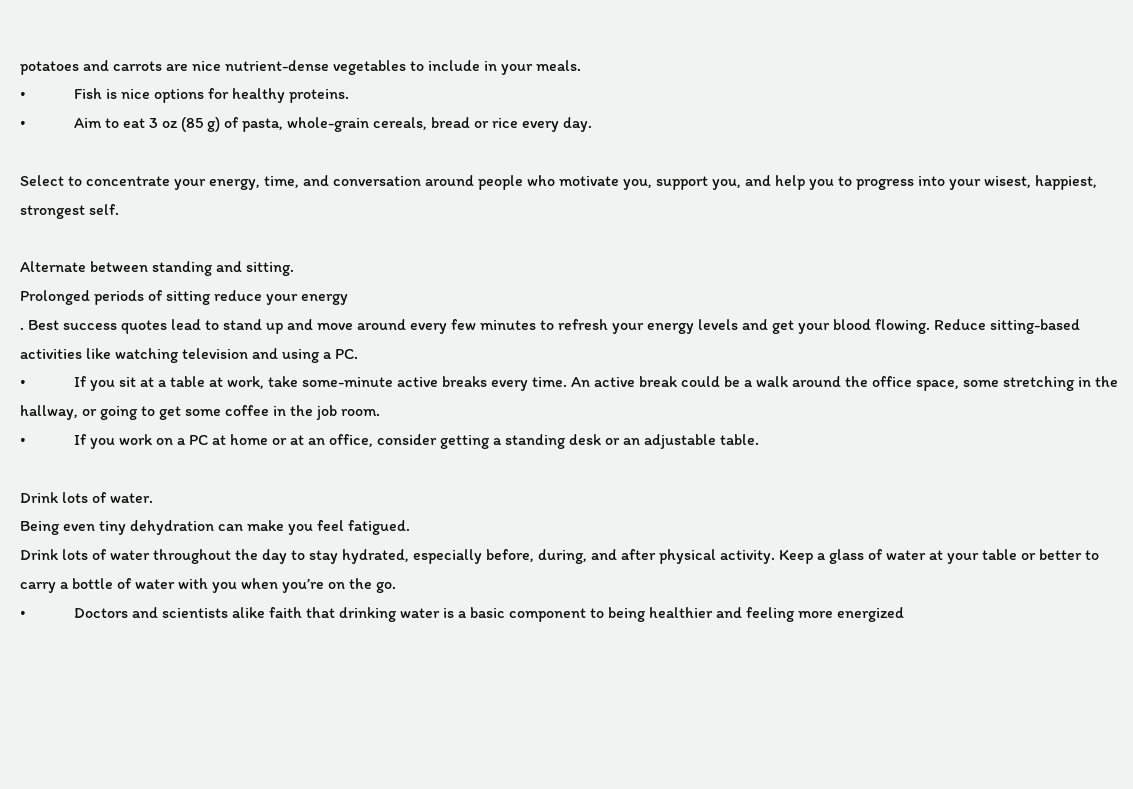potatoes and carrots are nice nutrient-dense vegetables to include in your meals.
•            Fish is nice options for healthy proteins.
•            Aim to eat 3 oz (85 g) of pasta, whole-grain cereals, bread or rice every day.

Select to concentrate your energy, time, and conversation around people who motivate you, support you, and help you to progress into your wisest, happiest, strongest self.

Alternate between standing and sitting.
Prolonged periods of sitting reduce your energy
. Best success quotes lead to stand up and move around every few minutes to refresh your energy levels and get your blood flowing. Reduce sitting-based activities like watching television and using a PC.
•            If you sit at a table at work, take some-minute active breaks every time. An active break could be a walk around the office space, some stretching in the hallway, or going to get some coffee in the job room.
•            If you work on a PC at home or at an office, consider getting a standing desk or an adjustable table.

Drink lots of water.
Being even tiny dehydration can make you feel fatigued.
Drink lots of water throughout the day to stay hydrated, especially before, during, and after physical activity. Keep a glass of water at your table or better to carry a bottle of water with you when you’re on the go.
•            Doctors and scientists alike faith that drinking water is a basic component to being healthier and feeling more energized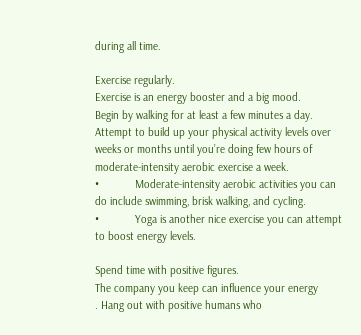during all time.

Exercise regularly.
Exercise is an energy booster and a big mood.
Begin by walking for at least a few minutes a day. Attempt to build up your physical activity levels over weeks or months until you’re doing few hours of moderate-intensity aerobic exercise a week.
•            Moderate-intensity aerobic activities you can do include swimming, brisk walking, and cycling.
•            Yoga is another nice exercise you can attempt to boost energy levels.

Spend time with positive figures.
The company you keep can influence your energy
. Hang out with positive humans who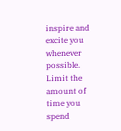inspire and excite you whenever possible. Limit the amount of time you spend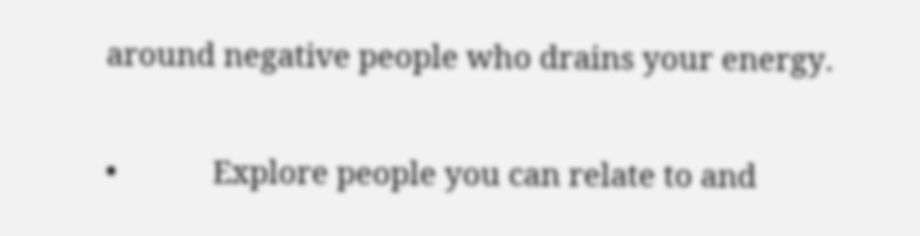around negative people who drains your energy.

•            Explore people you can relate to and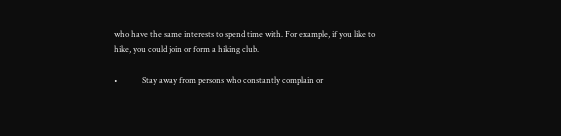who have the same interests to spend time with. For example, if you like to hike, you could join or form a hiking club.

•            Stay away from persons who constantly complain or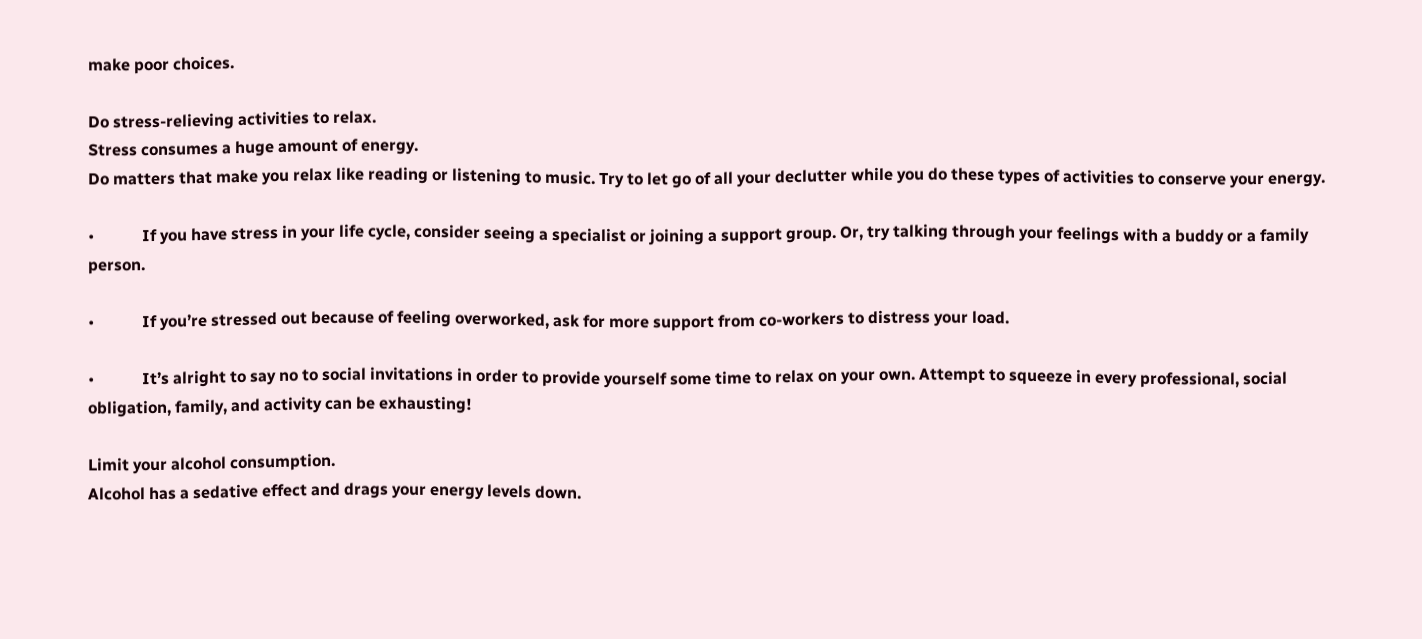make poor choices.

Do stress-relieving activities to relax.
Stress consumes a huge amount of energy.
Do matters that make you relax like reading or listening to music. Try to let go of all your declutter while you do these types of activities to conserve your energy.

•            If you have stress in your life cycle, consider seeing a specialist or joining a support group. Or, try talking through your feelings with a buddy or a family person.

•            If you’re stressed out because of feeling overworked, ask for more support from co-workers to distress your load.

•            It’s alright to say no to social invitations in order to provide yourself some time to relax on your own. Attempt to squeeze in every professional, social obligation, family, and activity can be exhausting!

Limit your alcohol consumption.
Alcohol has a sedative effect and drags your energy levels down.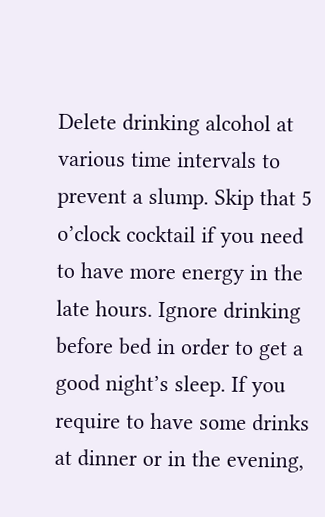Delete drinking alcohol at various time intervals to prevent a slump. Skip that 5 o’clock cocktail if you need to have more energy in the late hours. Ignore drinking before bed in order to get a good night’s sleep. If you require to have some drinks at dinner or in the evening,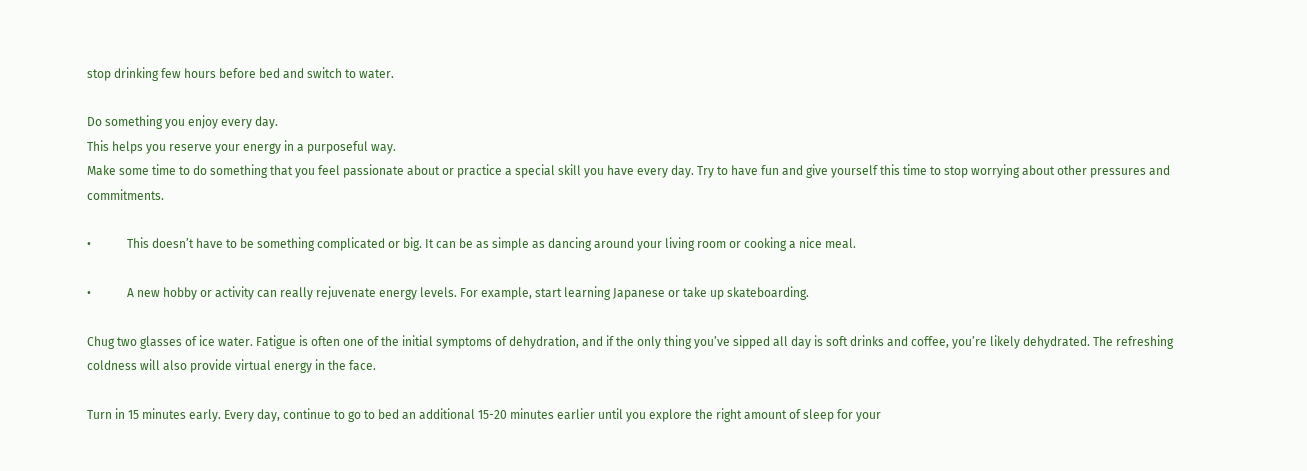stop drinking few hours before bed and switch to water.

Do something you enjoy every day.
This helps you reserve your energy in a purposeful way.
Make some time to do something that you feel passionate about or practice a special skill you have every day. Try to have fun and give yourself this time to stop worrying about other pressures and commitments.

•            This doesn’t have to be something complicated or big. It can be as simple as dancing around your living room or cooking a nice meal.

•            A new hobby or activity can really rejuvenate energy levels. For example, start learning Japanese or take up skateboarding.

Chug two glasses of ice water. Fatigue is often one of the initial symptoms of dehydration, and if the only thing you’ve sipped all day is soft drinks and coffee, you’re likely dehydrated. The refreshing coldness will also provide virtual energy in the face.

Turn in 15 minutes early. Every day, continue to go to bed an additional 15-20 minutes earlier until you explore the right amount of sleep for your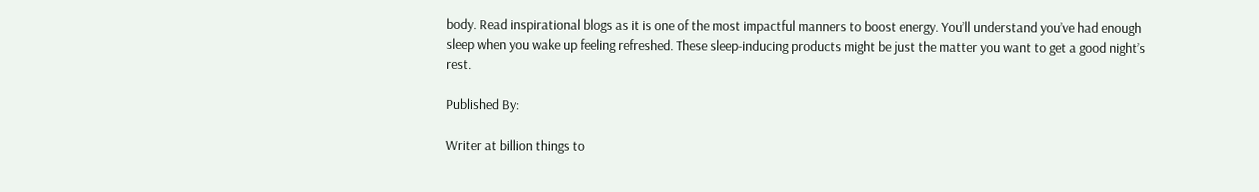body. Read inspirational blogs as it is one of the most impactful manners to boost energy. You’ll understand you’ve had enough sleep when you wake up feeling refreshed. These sleep-inducing products might be just the matter you want to get a good night’s rest.

Published By:

Writer at billion things to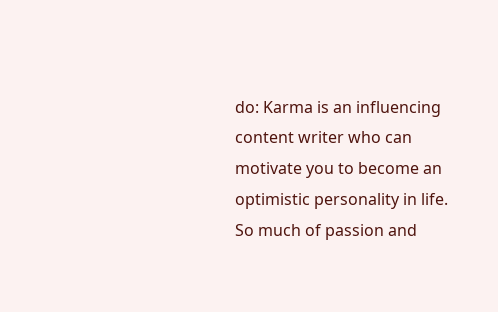do: Karma is an influencing content writer who can motivate you to become an optimistic personality in life. So much of passion and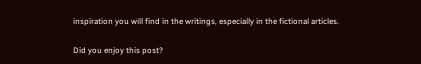inspiration you will find in the writings, especially in the fictional articles.

Did you enjoy this post?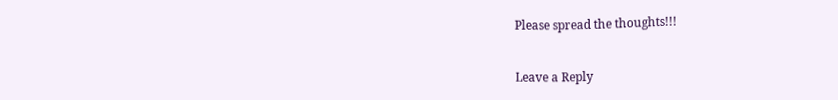Please spread the thoughts!!!


Leave a Reply